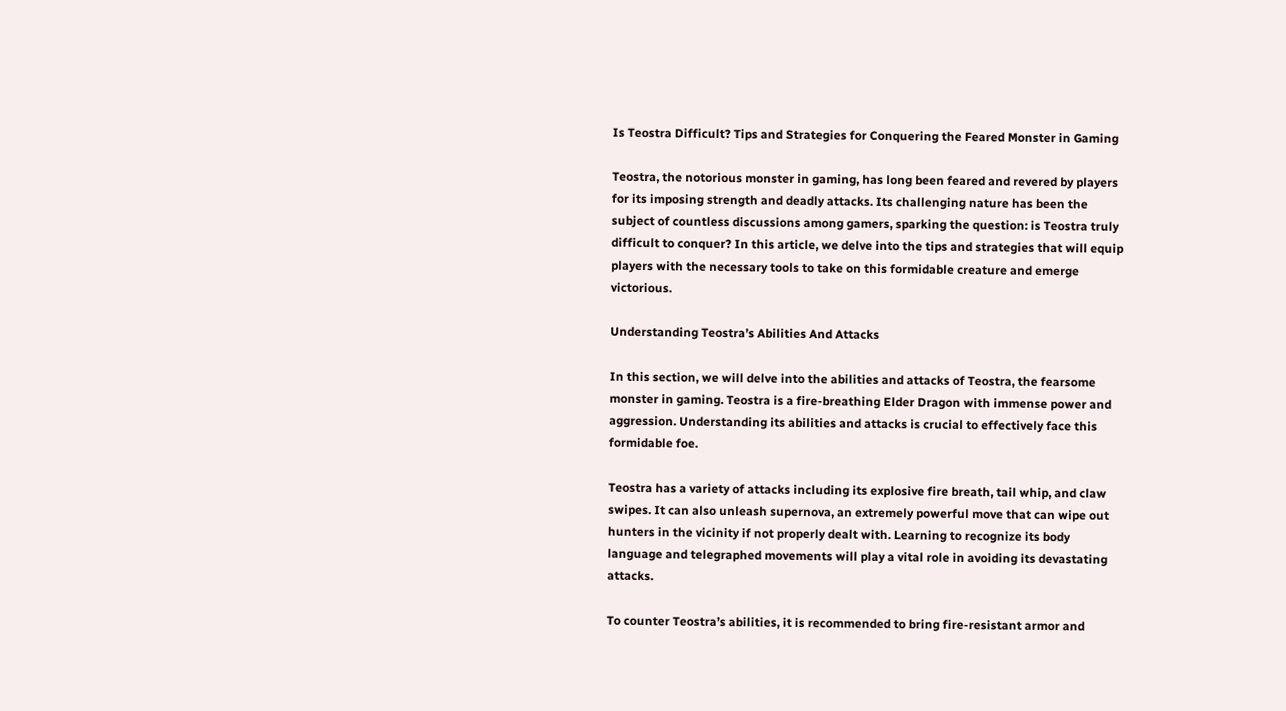Is Teostra Difficult? Tips and Strategies for Conquering the Feared Monster in Gaming

Teostra, the notorious monster in gaming, has long been feared and revered by players for its imposing strength and deadly attacks. Its challenging nature has been the subject of countless discussions among gamers, sparking the question: is Teostra truly difficult to conquer? In this article, we delve into the tips and strategies that will equip players with the necessary tools to take on this formidable creature and emerge victorious.

Understanding Teostra’s Abilities And Attacks

In this section, we will delve into the abilities and attacks of Teostra, the fearsome monster in gaming. Teostra is a fire-breathing Elder Dragon with immense power and aggression. Understanding its abilities and attacks is crucial to effectively face this formidable foe.

Teostra has a variety of attacks including its explosive fire breath, tail whip, and claw swipes. It can also unleash supernova, an extremely powerful move that can wipe out hunters in the vicinity if not properly dealt with. Learning to recognize its body language and telegraphed movements will play a vital role in avoiding its devastating attacks.

To counter Teostra’s abilities, it is recommended to bring fire-resistant armor and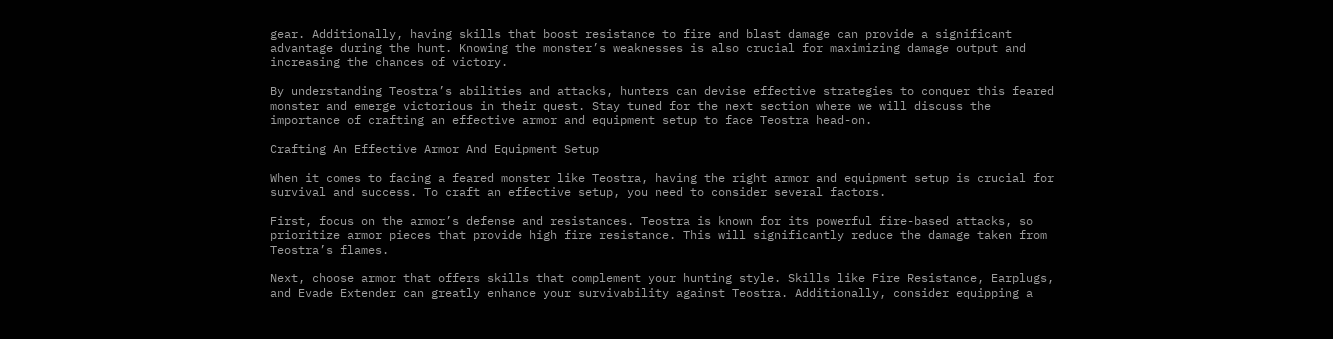gear. Additionally, having skills that boost resistance to fire and blast damage can provide a significant advantage during the hunt. Knowing the monster’s weaknesses is also crucial for maximizing damage output and increasing the chances of victory.

By understanding Teostra’s abilities and attacks, hunters can devise effective strategies to conquer this feared monster and emerge victorious in their quest. Stay tuned for the next section where we will discuss the importance of crafting an effective armor and equipment setup to face Teostra head-on.

Crafting An Effective Armor And Equipment Setup

When it comes to facing a feared monster like Teostra, having the right armor and equipment setup is crucial for survival and success. To craft an effective setup, you need to consider several factors.

First, focus on the armor’s defense and resistances. Teostra is known for its powerful fire-based attacks, so prioritize armor pieces that provide high fire resistance. This will significantly reduce the damage taken from Teostra’s flames.

Next, choose armor that offers skills that complement your hunting style. Skills like Fire Resistance, Earplugs, and Evade Extender can greatly enhance your survivability against Teostra. Additionally, consider equipping a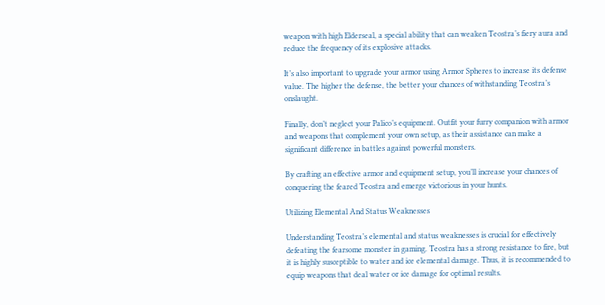weapon with high Elderseal, a special ability that can weaken Teostra’s fiery aura and reduce the frequency of its explosive attacks.

It’s also important to upgrade your armor using Armor Spheres to increase its defense value. The higher the defense, the better your chances of withstanding Teostra’s onslaught.

Finally, don’t neglect your Palico’s equipment. Outfit your furry companion with armor and weapons that complement your own setup, as their assistance can make a significant difference in battles against powerful monsters.

By crafting an effective armor and equipment setup, you’ll increase your chances of conquering the feared Teostra and emerge victorious in your hunts.

Utilizing Elemental And Status Weaknesses

Understanding Teostra’s elemental and status weaknesses is crucial for effectively defeating the fearsome monster in gaming. Teostra has a strong resistance to fire, but it is highly susceptible to water and ice elemental damage. Thus, it is recommended to equip weapons that deal water or ice damage for optimal results.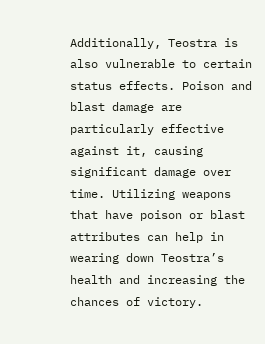Additionally, Teostra is also vulnerable to certain status effects. Poison and blast damage are particularly effective against it, causing significant damage over time. Utilizing weapons that have poison or blast attributes can help in wearing down Teostra’s health and increasing the chances of victory.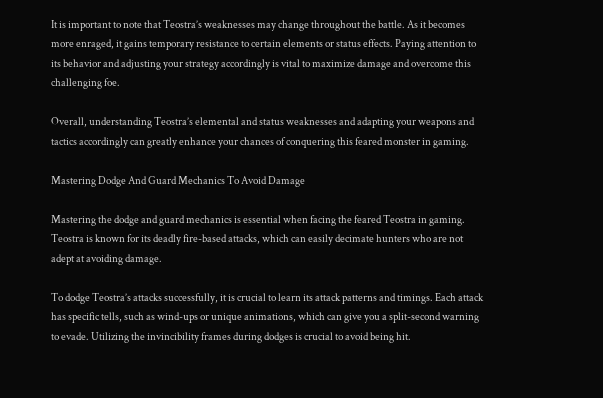It is important to note that Teostra’s weaknesses may change throughout the battle. As it becomes more enraged, it gains temporary resistance to certain elements or status effects. Paying attention to its behavior and adjusting your strategy accordingly is vital to maximize damage and overcome this challenging foe.

Overall, understanding Teostra’s elemental and status weaknesses and adapting your weapons and tactics accordingly can greatly enhance your chances of conquering this feared monster in gaming.

Mastering Dodge And Guard Mechanics To Avoid Damage

Mastering the dodge and guard mechanics is essential when facing the feared Teostra in gaming. Teostra is known for its deadly fire-based attacks, which can easily decimate hunters who are not adept at avoiding damage.

To dodge Teostra’s attacks successfully, it is crucial to learn its attack patterns and timings. Each attack has specific tells, such as wind-ups or unique animations, which can give you a split-second warning to evade. Utilizing the invincibility frames during dodges is crucial to avoid being hit.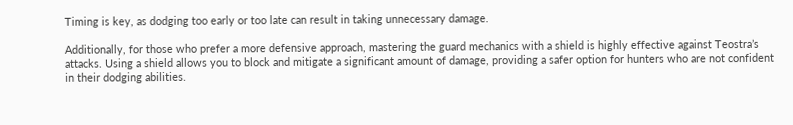Timing is key, as dodging too early or too late can result in taking unnecessary damage.

Additionally, for those who prefer a more defensive approach, mastering the guard mechanics with a shield is highly effective against Teostra’s attacks. Using a shield allows you to block and mitigate a significant amount of damage, providing a safer option for hunters who are not confident in their dodging abilities.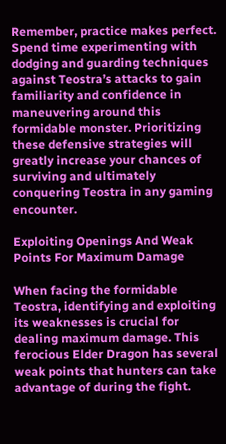Remember, practice makes perfect. Spend time experimenting with dodging and guarding techniques against Teostra’s attacks to gain familiarity and confidence in maneuvering around this formidable monster. Prioritizing these defensive strategies will greatly increase your chances of surviving and ultimately conquering Teostra in any gaming encounter.

Exploiting Openings And Weak Points For Maximum Damage

When facing the formidable Teostra, identifying and exploiting its weaknesses is crucial for dealing maximum damage. This ferocious Elder Dragon has several weak points that hunters can take advantage of during the fight.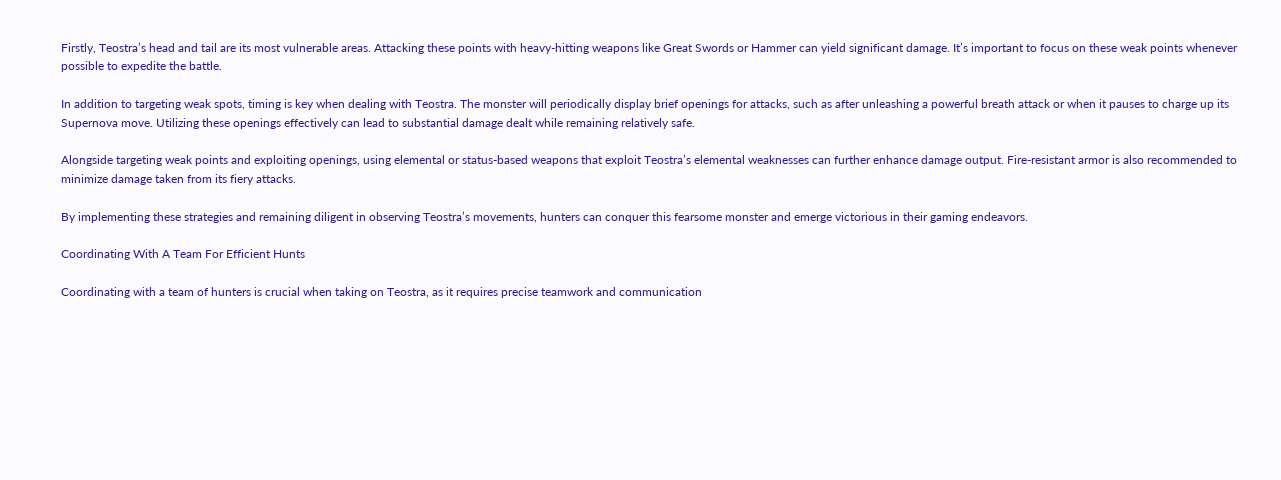Firstly, Teostra’s head and tail are its most vulnerable areas. Attacking these points with heavy-hitting weapons like Great Swords or Hammer can yield significant damage. It’s important to focus on these weak points whenever possible to expedite the battle.

In addition to targeting weak spots, timing is key when dealing with Teostra. The monster will periodically display brief openings for attacks, such as after unleashing a powerful breath attack or when it pauses to charge up its Supernova move. Utilizing these openings effectively can lead to substantial damage dealt while remaining relatively safe.

Alongside targeting weak points and exploiting openings, using elemental or status-based weapons that exploit Teostra’s elemental weaknesses can further enhance damage output. Fire-resistant armor is also recommended to minimize damage taken from its fiery attacks.

By implementing these strategies and remaining diligent in observing Teostra’s movements, hunters can conquer this fearsome monster and emerge victorious in their gaming endeavors.

Coordinating With A Team For Efficient Hunts

Coordinating with a team of hunters is crucial when taking on Teostra, as it requires precise teamwork and communication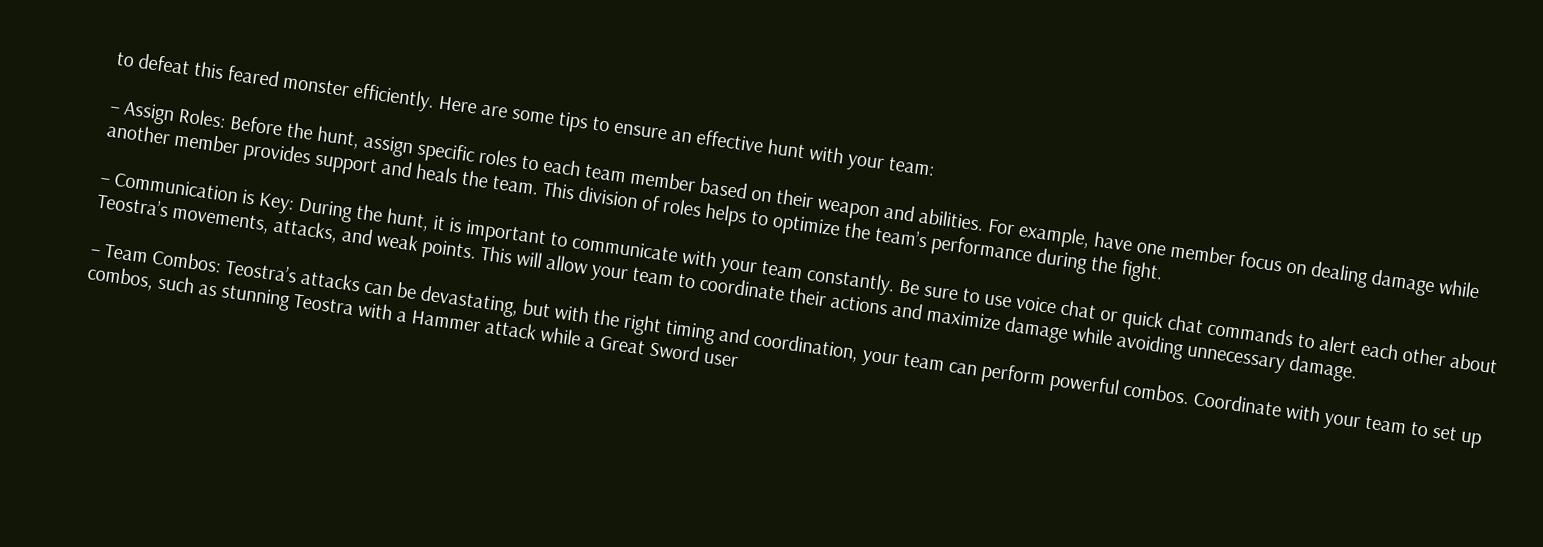to defeat this feared monster efficiently. Here are some tips to ensure an effective hunt with your team:

– Assign Roles: Before the hunt, assign specific roles to each team member based on their weapon and abilities. For example, have one member focus on dealing damage while another member provides support and heals the team. This division of roles helps to optimize the team’s performance during the fight.

– Communication is Key: During the hunt, it is important to communicate with your team constantly. Be sure to use voice chat or quick chat commands to alert each other about Teostra’s movements, attacks, and weak points. This will allow your team to coordinate their actions and maximize damage while avoiding unnecessary damage.

– Team Combos: Teostra’s attacks can be devastating, but with the right timing and coordination, your team can perform powerful combos. Coordinate with your team to set up combos, such as stunning Teostra with a Hammer attack while a Great Sword user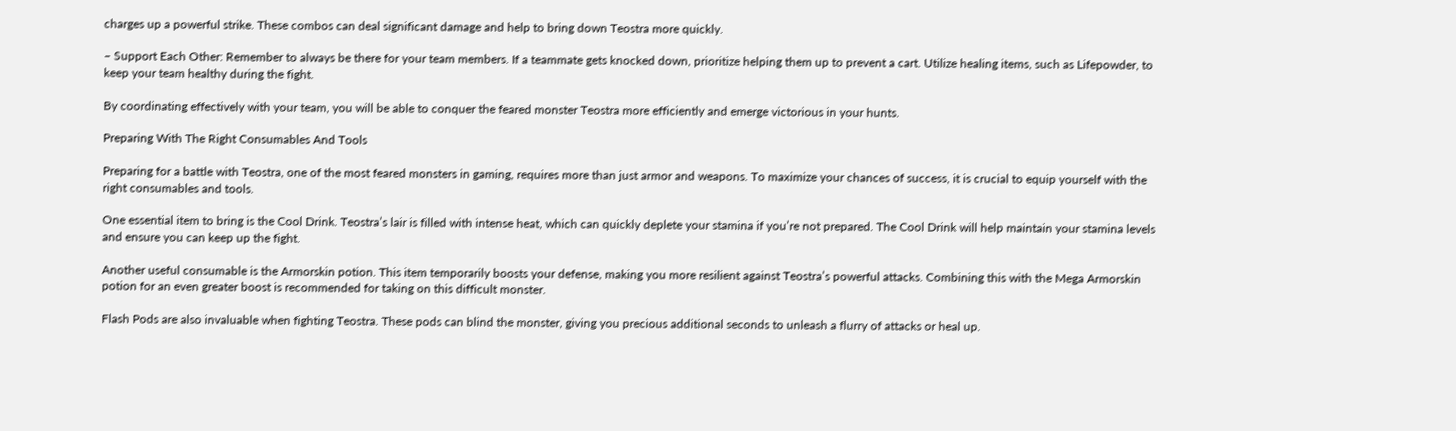charges up a powerful strike. These combos can deal significant damage and help to bring down Teostra more quickly.

– Support Each Other: Remember to always be there for your team members. If a teammate gets knocked down, prioritize helping them up to prevent a cart. Utilize healing items, such as Lifepowder, to keep your team healthy during the fight.

By coordinating effectively with your team, you will be able to conquer the feared monster Teostra more efficiently and emerge victorious in your hunts.

Preparing With The Right Consumables And Tools

Preparing for a battle with Teostra, one of the most feared monsters in gaming, requires more than just armor and weapons. To maximize your chances of success, it is crucial to equip yourself with the right consumables and tools.

One essential item to bring is the Cool Drink. Teostra’s lair is filled with intense heat, which can quickly deplete your stamina if you’re not prepared. The Cool Drink will help maintain your stamina levels and ensure you can keep up the fight.

Another useful consumable is the Armorskin potion. This item temporarily boosts your defense, making you more resilient against Teostra’s powerful attacks. Combining this with the Mega Armorskin potion for an even greater boost is recommended for taking on this difficult monster.

Flash Pods are also invaluable when fighting Teostra. These pods can blind the monster, giving you precious additional seconds to unleash a flurry of attacks or heal up.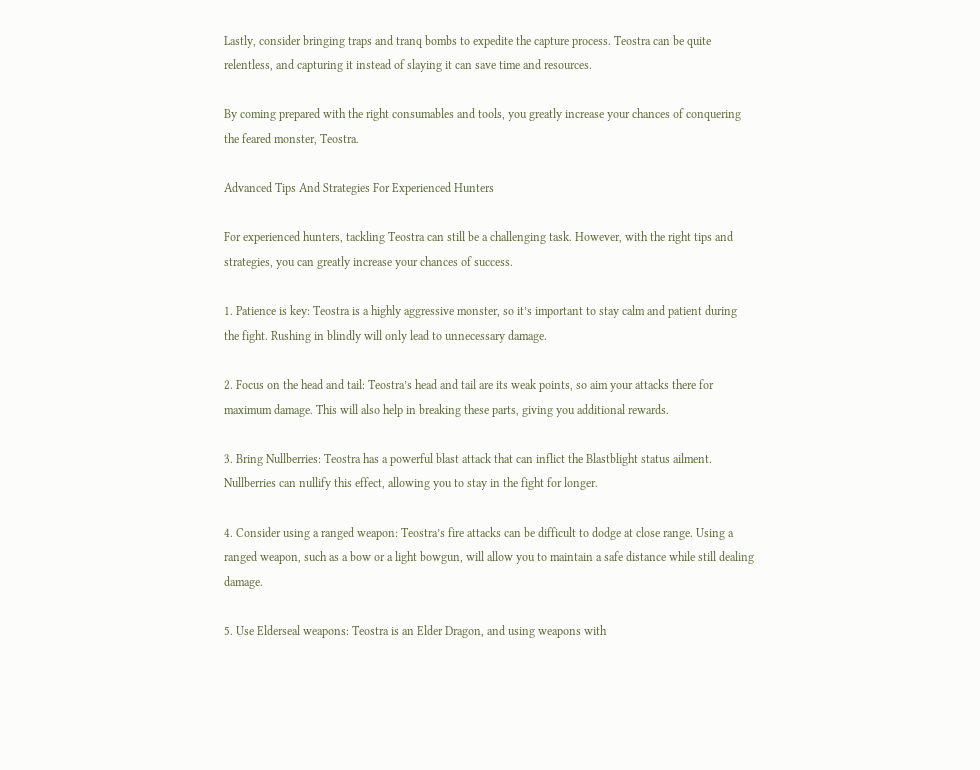Lastly, consider bringing traps and tranq bombs to expedite the capture process. Teostra can be quite relentless, and capturing it instead of slaying it can save time and resources.

By coming prepared with the right consumables and tools, you greatly increase your chances of conquering the feared monster, Teostra.

Advanced Tips And Strategies For Experienced Hunters

For experienced hunters, tackling Teostra can still be a challenging task. However, with the right tips and strategies, you can greatly increase your chances of success.

1. Patience is key: Teostra is a highly aggressive monster, so it’s important to stay calm and patient during the fight. Rushing in blindly will only lead to unnecessary damage.

2. Focus on the head and tail: Teostra’s head and tail are its weak points, so aim your attacks there for maximum damage. This will also help in breaking these parts, giving you additional rewards.

3. Bring Nullberries: Teostra has a powerful blast attack that can inflict the Blastblight status ailment. Nullberries can nullify this effect, allowing you to stay in the fight for longer.

4. Consider using a ranged weapon: Teostra’s fire attacks can be difficult to dodge at close range. Using a ranged weapon, such as a bow or a light bowgun, will allow you to maintain a safe distance while still dealing damage.

5. Use Elderseal weapons: Teostra is an Elder Dragon, and using weapons with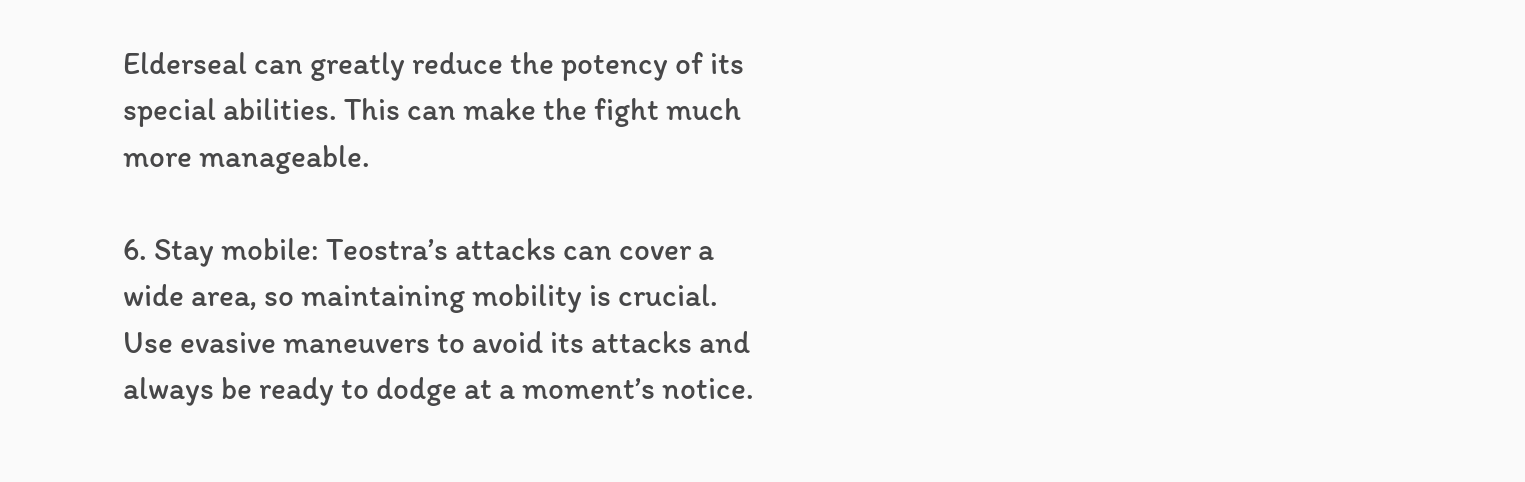Elderseal can greatly reduce the potency of its special abilities. This can make the fight much more manageable.

6. Stay mobile: Teostra’s attacks can cover a wide area, so maintaining mobility is crucial. Use evasive maneuvers to avoid its attacks and always be ready to dodge at a moment’s notice.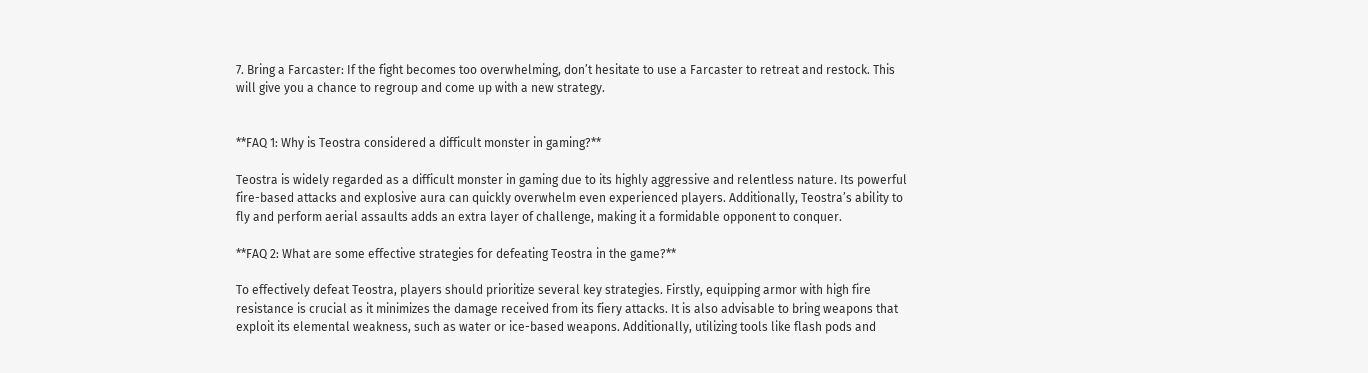7. Bring a Farcaster: If the fight becomes too overwhelming, don’t hesitate to use a Farcaster to retreat and restock. This will give you a chance to regroup and come up with a new strategy.


**FAQ 1: Why is Teostra considered a difficult monster in gaming?**

Teostra is widely regarded as a difficult monster in gaming due to its highly aggressive and relentless nature. Its powerful fire-based attacks and explosive aura can quickly overwhelm even experienced players. Additionally, Teostra’s ability to fly and perform aerial assaults adds an extra layer of challenge, making it a formidable opponent to conquer.

**FAQ 2: What are some effective strategies for defeating Teostra in the game?**

To effectively defeat Teostra, players should prioritize several key strategies. Firstly, equipping armor with high fire resistance is crucial as it minimizes the damage received from its fiery attacks. It is also advisable to bring weapons that exploit its elemental weakness, such as water or ice-based weapons. Additionally, utilizing tools like flash pods and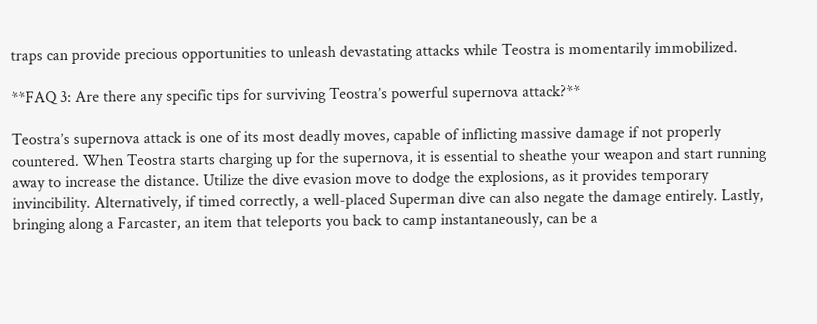traps can provide precious opportunities to unleash devastating attacks while Teostra is momentarily immobilized.

**FAQ 3: Are there any specific tips for surviving Teostra’s powerful supernova attack?**

Teostra’s supernova attack is one of its most deadly moves, capable of inflicting massive damage if not properly countered. When Teostra starts charging up for the supernova, it is essential to sheathe your weapon and start running away to increase the distance. Utilize the dive evasion move to dodge the explosions, as it provides temporary invincibility. Alternatively, if timed correctly, a well-placed Superman dive can also negate the damage entirely. Lastly, bringing along a Farcaster, an item that teleports you back to camp instantaneously, can be a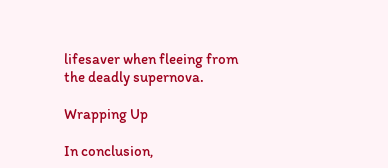lifesaver when fleeing from the deadly supernova.

Wrapping Up

In conclusion,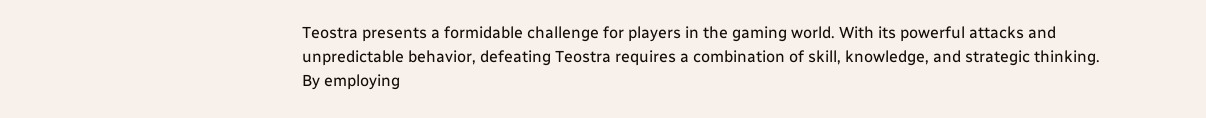Teostra presents a formidable challenge for players in the gaming world. With its powerful attacks and unpredictable behavior, defeating Teostra requires a combination of skill, knowledge, and strategic thinking. By employing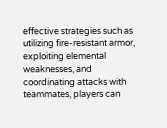effective strategies such as utilizing fire-resistant armor, exploiting elemental weaknesses, and coordinating attacks with teammates, players can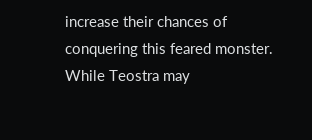increase their chances of conquering this feared monster. While Teostra may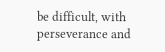be difficult, with perseverance and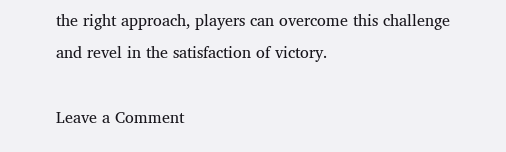the right approach, players can overcome this challenge and revel in the satisfaction of victory.

Leave a Comment